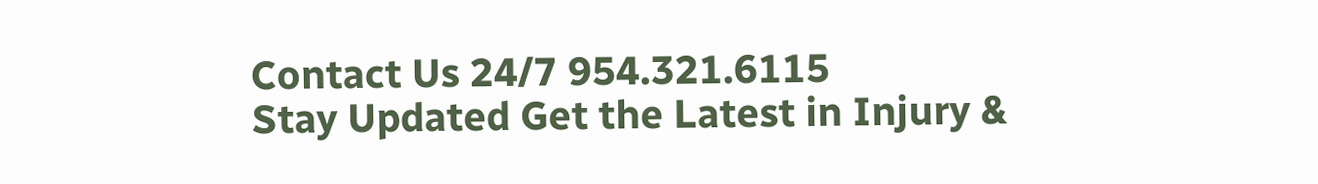Contact Us 24/7 954.321.6115
Stay Updated Get the Latest in Injury &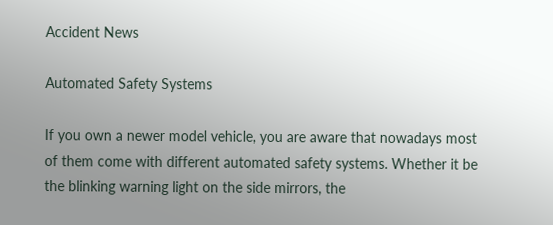Accident News

Automated Safety Systems

If you own a newer model vehicle, you are aware that nowadays most of them come with different automated safety systems. Whether it be the blinking warning light on the side mirrors, the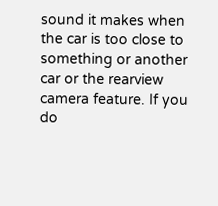sound it makes when the car is too close to something or another car or the rearview camera feature. If you do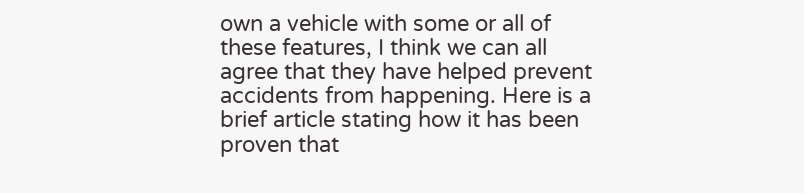own a vehicle with some or all of these features, I think we can all agree that they have helped prevent accidents from happening. Here is a brief article stating how it has been proven that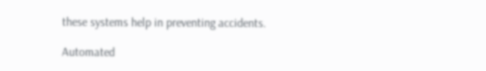these systems help in preventing accidents.

Automated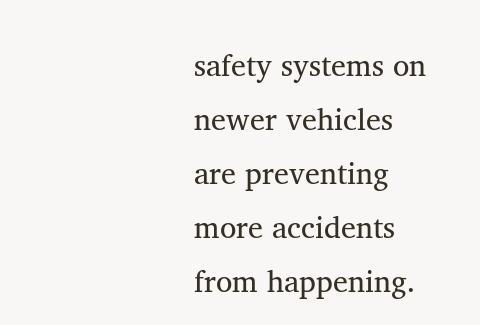safety systems on newer vehicles are preventing more accidents from happening.